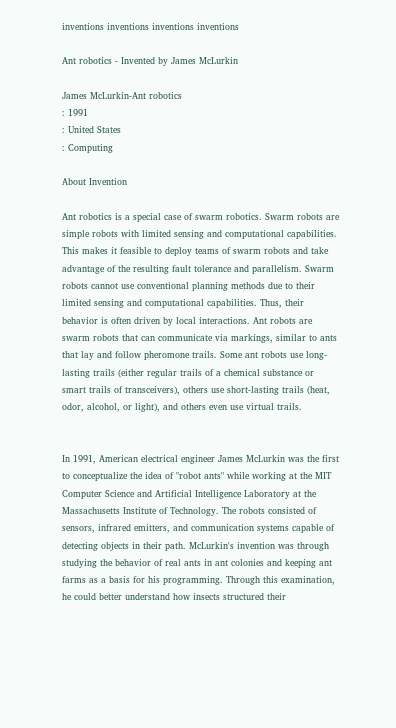inventions inventions inventions inventions

Ant robotics - Invented by James McLurkin

James McLurkin-Ant robotics
: 1991
: United States
: Computing

About Invention

Ant robotics is a special case of swarm robotics. Swarm robots are simple robots with limited sensing and computational capabilities. This makes it feasible to deploy teams of swarm robots and take advantage of the resulting fault tolerance and parallelism. Swarm robots cannot use conventional planning methods due to their limited sensing and computational capabilities. Thus, their behavior is often driven by local interactions. Ant robots are swarm robots that can communicate via markings, similar to ants that lay and follow pheromone trails. Some ant robots use long-lasting trails (either regular trails of a chemical substance or smart trails of transceivers), others use short-lasting trails (heat, odor, alcohol, or light), and others even use virtual trails.


In 1991, American electrical engineer James McLurkin was the first to conceptualize the idea of "robot ants" while working at the MIT Computer Science and Artificial Intelligence Laboratory at the Massachusetts Institute of Technology. The robots consisted of sensors, infrared emitters, and communication systems capable of detecting objects in their path. McLurkin's invention was through studying the behavior of real ants in ant colonies and keeping ant farms as a basis for his programming. Through this examination, he could better understand how insects structured their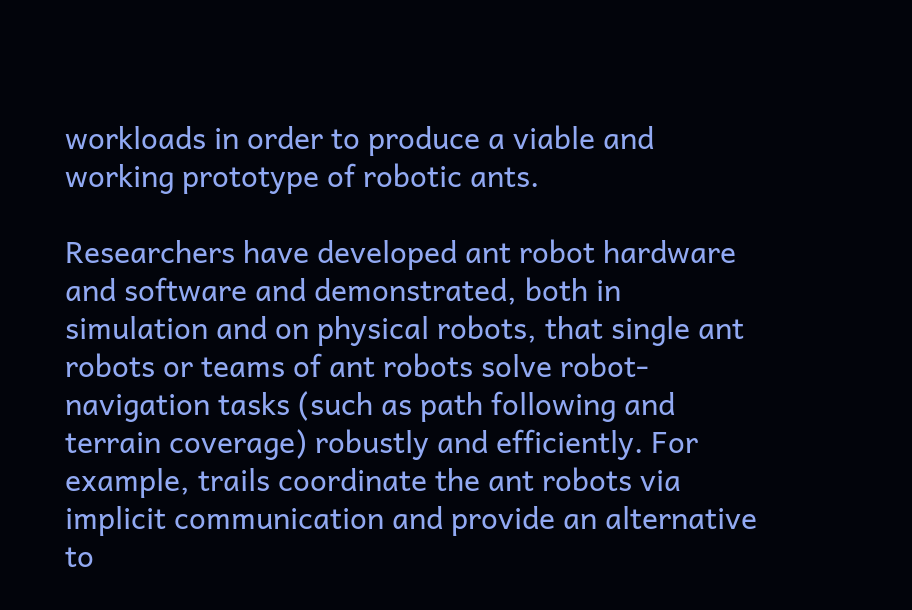workloads in order to produce a viable and working prototype of robotic ants.

Researchers have developed ant robot hardware and software and demonstrated, both in simulation and on physical robots, that single ant robots or teams of ant robots solve robot-navigation tasks (such as path following and terrain coverage) robustly and efficiently. For example, trails coordinate the ant robots via implicit communication and provide an alternative to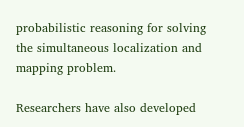probabilistic reasoning for solving the simultaneous localization and mapping problem.

Researchers have also developed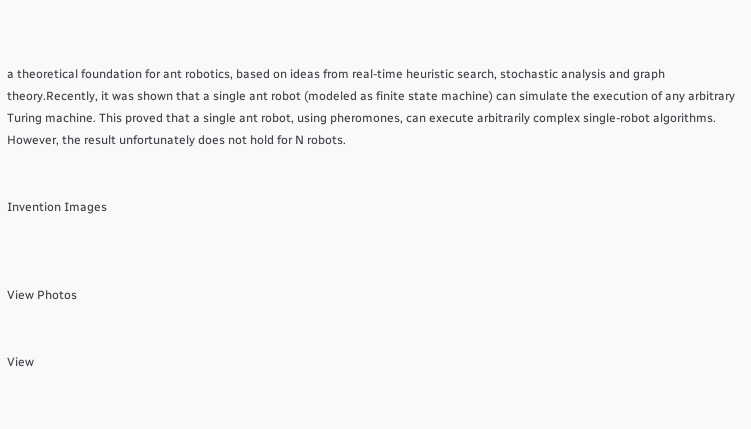a theoretical foundation for ant robotics, based on ideas from real-time heuristic search, stochastic analysis and graph theory.Recently, it was shown that a single ant robot (modeled as finite state machine) can simulate the execution of any arbitrary Turing machine. This proved that a single ant robot, using pheromones, can execute arbitrarily complex single-robot algorithms. However, the result unfortunately does not hold for N robots.


Invention Images



View Photos


View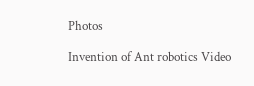Photos

Invention of Ant robotics Video